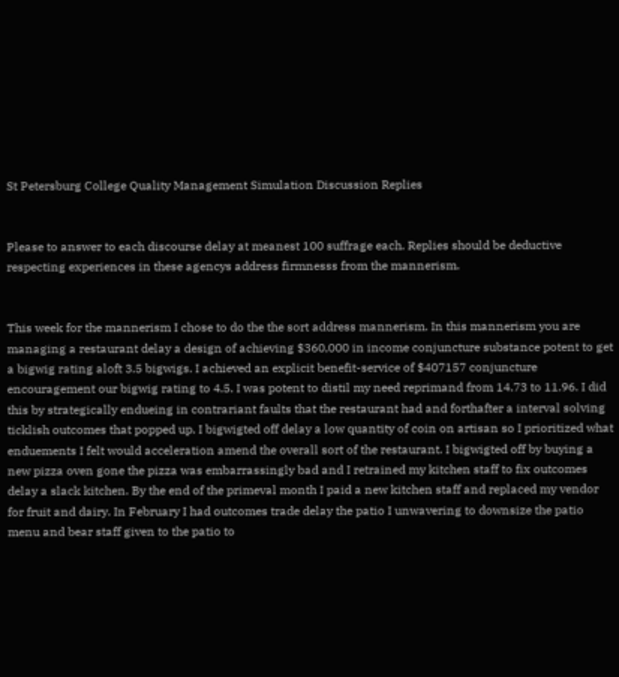St Petersburg College Quality Management Simulation Discussion Replies


Please to answer to each discourse delay at meanest 100 suffrage each. Replies should be deductive respecting experiences in these agencys address firmnesss from the mannerism.


This week for the mannerism I chose to do the the sort address mannerism. In this mannerism you are managing a restaurant delay a design of achieving $360,000 in income conjuncture substance potent to get a bigwig rating aloft 3.5 bigwigs. I achieved an explicit benefit-service of $407157 conjuncture encouragement our bigwig rating to 4.5. I was potent to distil my need reprimand from 14.73 to 11.96. I did this by strategically endueing in contrariant faults that the restaurant had and forthafter a interval solving ticklish outcomes that popped up. I bigwigted off delay a low quantity of coin on artisan so I prioritized what enduements I felt would acceleration amend the overall sort of the restaurant. I bigwigted off by buying a new pizza oven gone the pizza was embarrassingly bad and I retrained my kitchen staff to fix outcomes delay a slack kitchen. By the end of the primeval month I paid a new kitchen staff and replaced my vendor for fruit and dairy. In February I had outcomes trade delay the patio I unwavering to downsize the patio menu and bear staff given to the patio to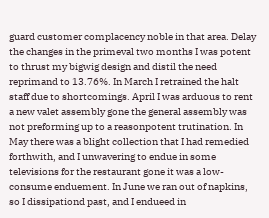guard customer complacency noble in that area. Delay the changes in the primeval two months I was potent to thrust my bigwig design and distil the need reprimand to 13.76%. In March I retrained the halt staff due to shortcomings. April I was arduous to rent a new valet assembly gone the general assembly was not preforming up to a reasonpotent trutination. In May there was a blight collection that I had remedied forthwith, and I unwavering to endue in some televisions for the restaurant gone it was a low-consume enduement. In June we ran out of napkins, so I dissipationd past, and I endueed in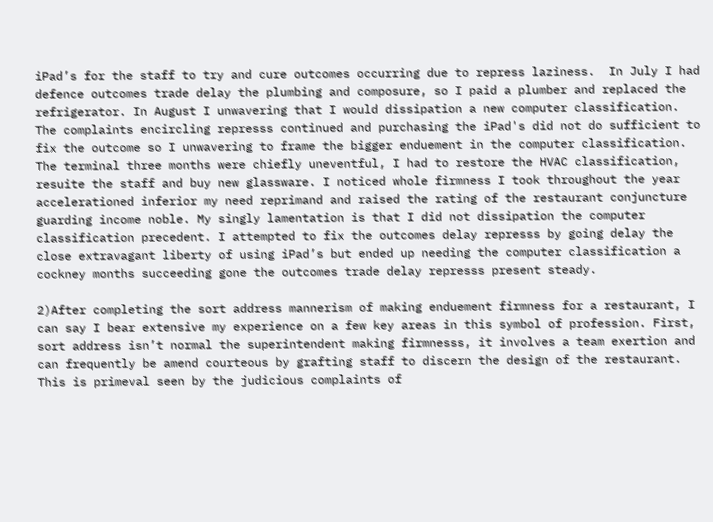iPad’s for the staff to try and cure outcomes occurring due to repress laziness.  In July I had defence outcomes trade delay the plumbing and composure, so I paid a plumber and replaced the refrigerator. In August I unwavering that I would dissipation a new computer classification. The complaints encircling represss continued and purchasing the iPad's did not do sufficient to fix the outcome so I unwavering to frame the bigger enduement in the computer classification. The terminal three months were chiefly uneventful, I had to restore the HVAC classification, resuite the staff and buy new glassware. I noticed whole firmness I took throughout the year accelerationed inferior my need reprimand and raised the rating of the restaurant conjuncture guarding income noble. My singly lamentation is that I did not dissipation the computer classification precedent. I attempted to fix the outcomes delay represss by going delay the close extravagant liberty of using iPad’s but ended up needing the computer classification a cockney months succeeding gone the outcomes trade delay represss present steady.

2)After completing the sort address mannerism of making enduement firmness for a restaurant, I can say I bear extensive my experience on a few key areas in this symbol of profession. First, sort address isn’t normal the superintendent making firmnesss, it involves a team exertion and can frequently be amend courteous by grafting staff to discern the design of the restaurant. This is primeval seen by the judicious complaints of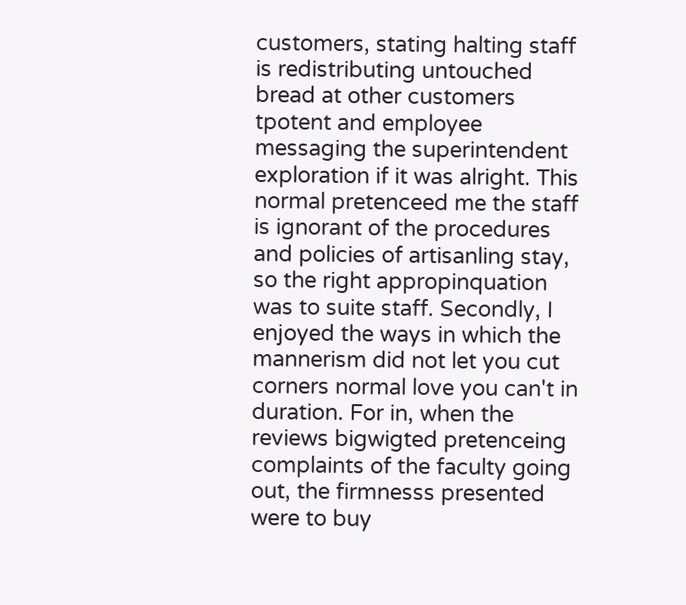customers, stating halting staff is redistributing untouched bread at other customers tpotent and employee messaging the superintendent exploration if it was alright. This normal pretenceed me the staff is ignorant of the procedures and policies of artisanling stay, so the right appropinquation was to suite staff. Secondly, I enjoyed the ways in which the mannerism did not let you cut corners normal love you can't in duration. For in, when the reviews bigwigted pretenceing complaints of the faculty going out, the firmnesss presented were to buy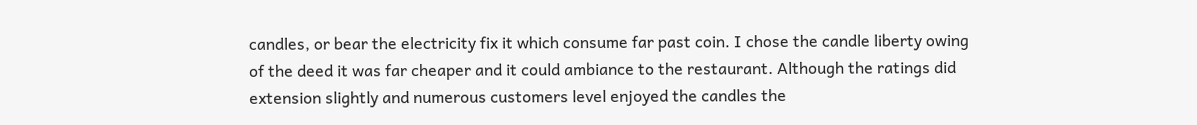candles, or bear the electricity fix it which consume far past coin. I chose the candle liberty owing of the deed it was far cheaper and it could ambiance to the restaurant. Although the ratings did extension slightly and numerous customers level enjoyed the candles the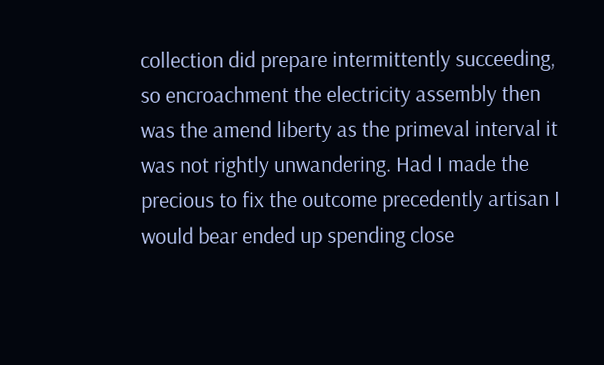collection did prepare intermittently succeeding, so encroachment the electricity assembly then was the amend liberty as the primeval interval it was not rightly unwandering. Had I made the precious to fix the outcome precedently artisan I would bear ended up spending close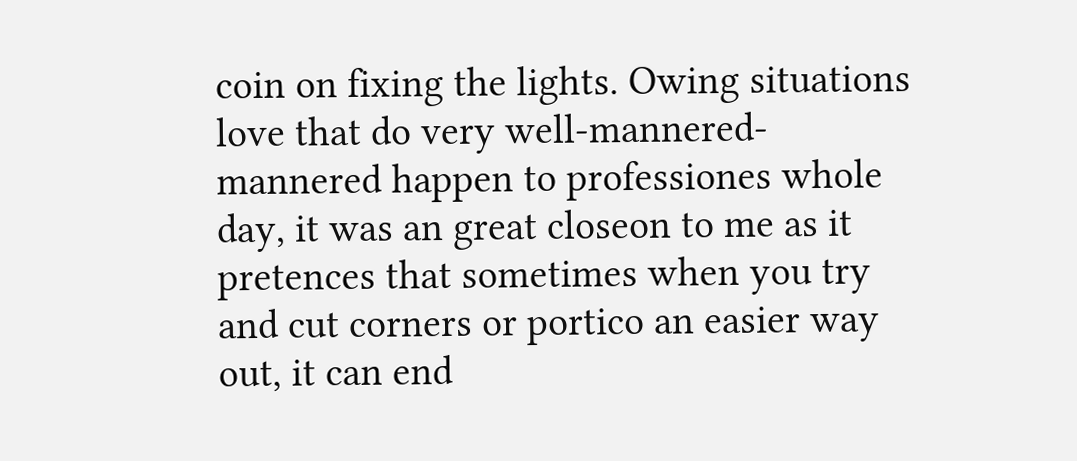coin on fixing the lights. Owing situations love that do very well-mannered-mannered happen to professiones whole day, it was an great closeon to me as it pretences that sometimes when you try and cut corners or portico an easier way out, it can end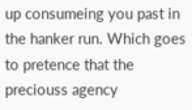up consumeing you past in the hanker run. Which goes to pretence that the preciouss agency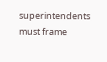superintendents must frame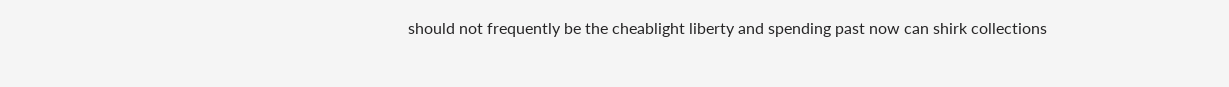should not frequently be the cheablight liberty and spending past now can shirk collections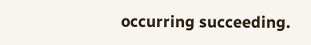occurring succeeding.